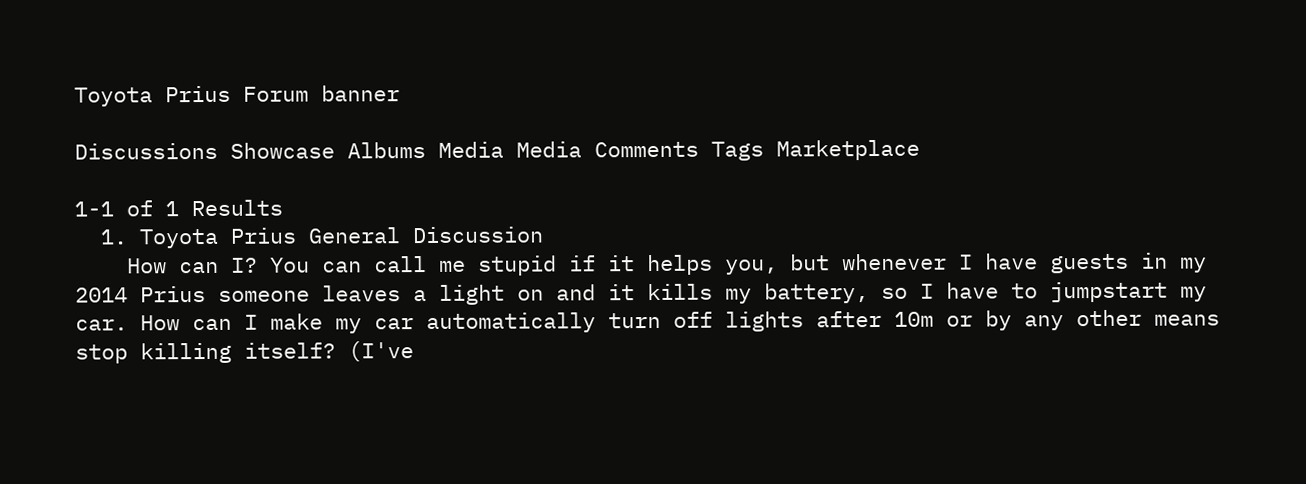Toyota Prius Forum banner

Discussions Showcase Albums Media Media Comments Tags Marketplace

1-1 of 1 Results
  1. Toyota Prius General Discussion
    How can I? You can call me stupid if it helps you, but whenever I have guests in my 2014 Prius someone leaves a light on and it kills my battery, so I have to jumpstart my car. How can I make my car automatically turn off lights after 10m or by any other means stop killing itself? (I've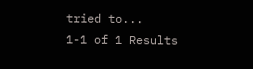tried to...
1-1 of 1 Results